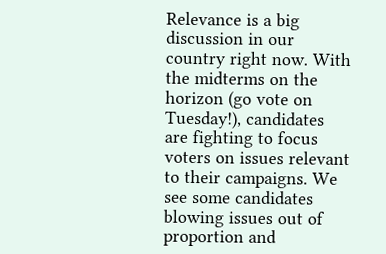Relevance is a big discussion in our country right now. With the midterms on the horizon (go vote on Tuesday!), candidates are fighting to focus voters on issues relevant to their campaigns. We see some candidates blowing issues out of proportion and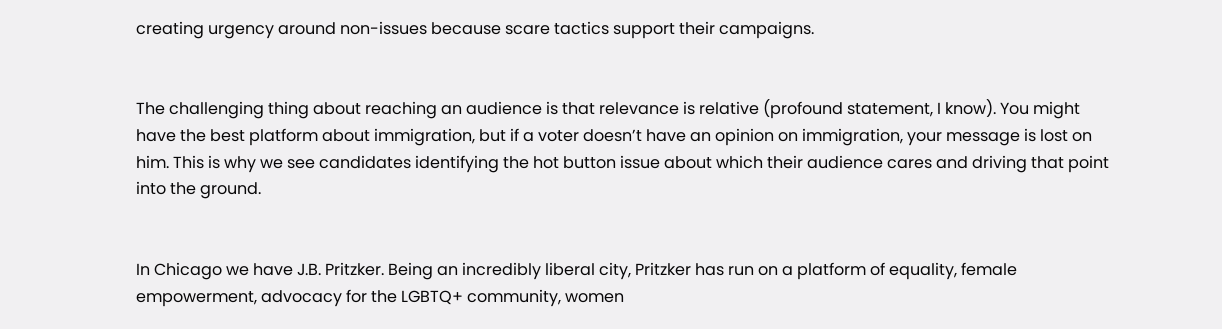creating urgency around non-issues because scare tactics support their campaigns.


The challenging thing about reaching an audience is that relevance is relative (profound statement, I know). You might have the best platform about immigration, but if a voter doesn’t have an opinion on immigration, your message is lost on him. This is why we see candidates identifying the hot button issue about which their audience cares and driving that point into the ground.


In Chicago we have J.B. Pritzker. Being an incredibly liberal city, Pritzker has run on a platform of equality, female empowerment, advocacy for the LGBTQ+ community, women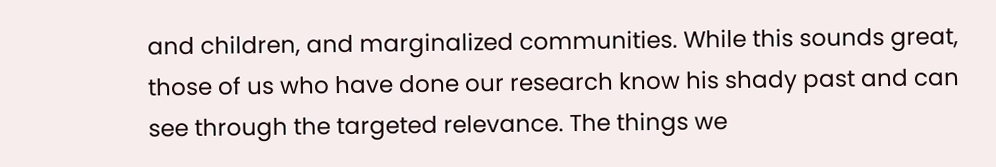and children, and marginalized communities. While this sounds great, those of us who have done our research know his shady past and can see through the targeted relevance. The things we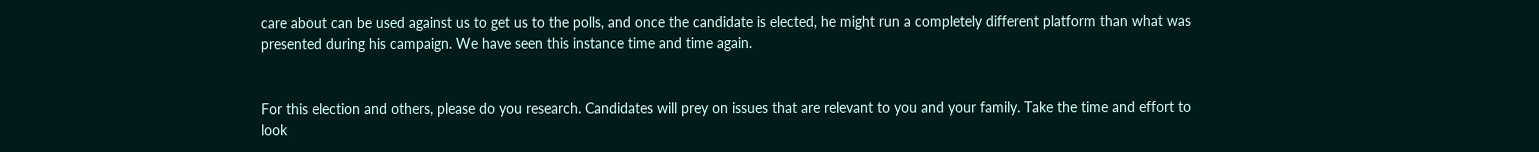care about can be used against us to get us to the polls, and once the candidate is elected, he might run a completely different platform than what was presented during his campaign. We have seen this instance time and time again.


For this election and others, please do you research. Candidates will prey on issues that are relevant to you and your family. Take the time and effort to look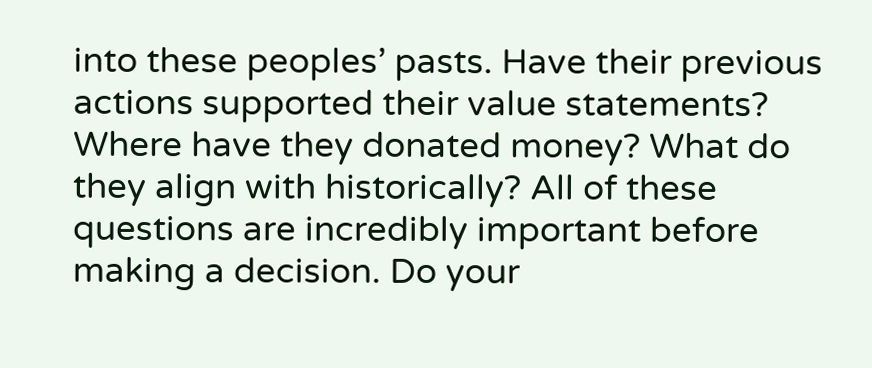into these peoples’ pasts. Have their previous actions supported their value statements? Where have they donated money? What do they align with historically? All of these questions are incredibly important before making a decision. Do your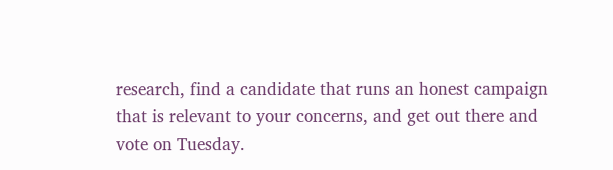research, find a candidate that runs an honest campaign that is relevant to your concerns, and get out there and vote on Tuesday.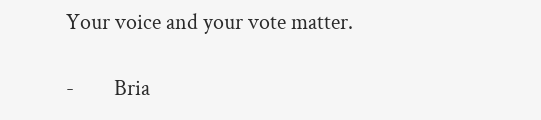Your voice and your vote matter.

-        Bria